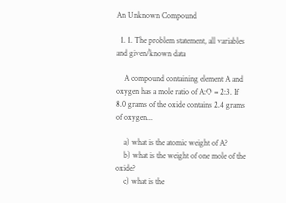An Unknown Compound

  1. 1. The problem statement, all variables and given/known data

    A compound containing element A and oxygen has a mole ratio of A:O = 2:3. If 8.0 grams of the oxide contains 2.4 grams of oxygen...

    a) what is the atomic weight of A?
    b) what is the weight of one mole of the oxide?
    c) what is the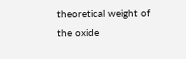theoretical weight of the oxide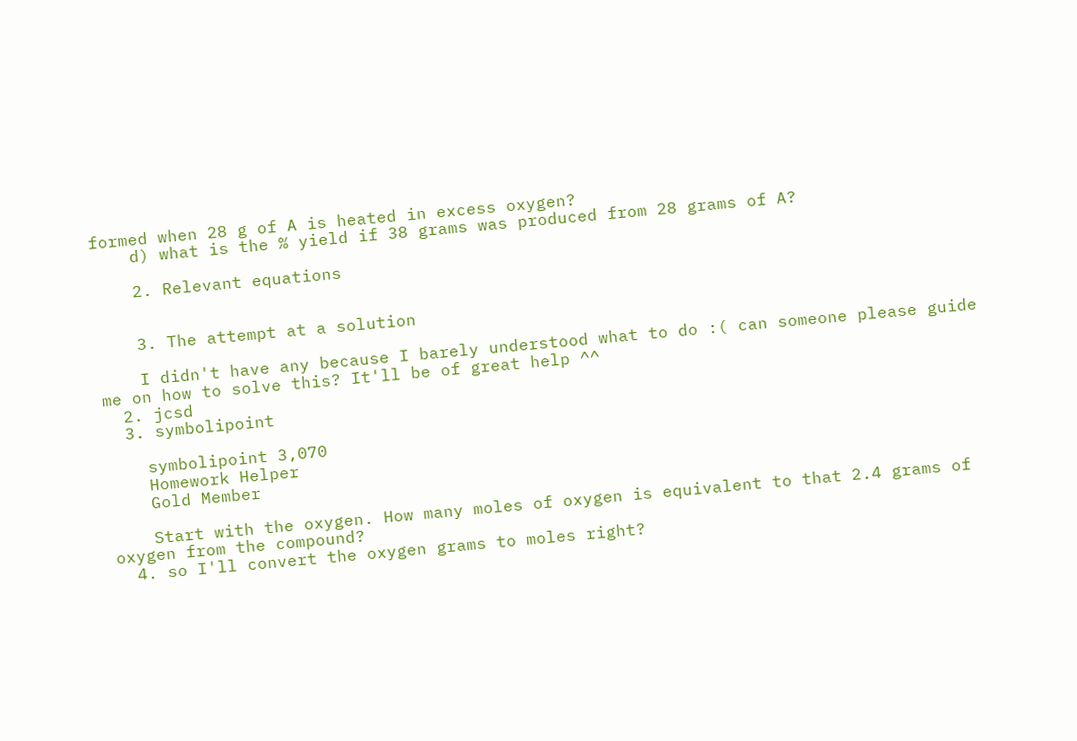formed when 28 g of A is heated in excess oxygen?
    d) what is the % yield if 38 grams was produced from 28 grams of A?

    2. Relevant equations


    3. The attempt at a solution

    I didn't have any because I barely understood what to do :( can someone please guide me on how to solve this? It'll be of great help ^^
  2. jcsd
  3. symbolipoint

    symbolipoint 3,070
    Homework Helper
    Gold Member

    Start with the oxygen. How many moles of oxygen is equivalent to that 2.4 grams of oxygen from the compound?
  4. so I'll convert the oxygen grams to moles right?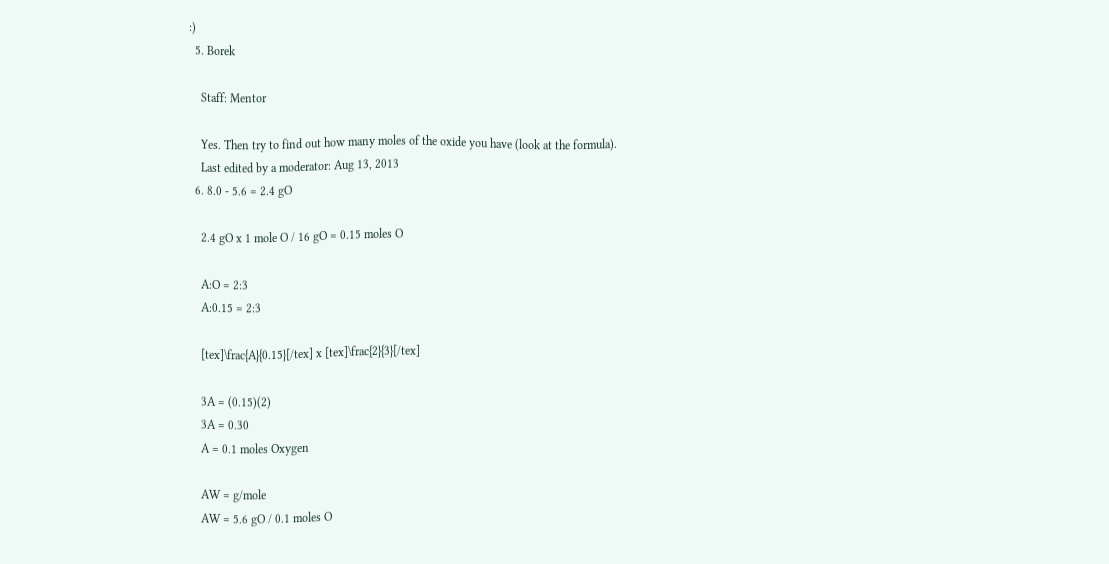:)
  5. Borek

    Staff: Mentor

    Yes. Then try to find out how many moles of the oxide you have (look at the formula).
    Last edited by a moderator: Aug 13, 2013
  6. 8.0 - 5.6 = 2.4 gO

    2.4 gO x 1 mole O / 16 gO = 0.15 moles O

    A:O = 2:3
    A:0.15 = 2:3

    [tex]\frac{A}{0.15}[/tex] x [tex]\frac{2}{3}[/tex]

    3A = (0.15)(2)
    3A = 0.30
    A = 0.1 moles Oxygen

    AW = g/mole
    AW = 5.6 gO / 0.1 moles O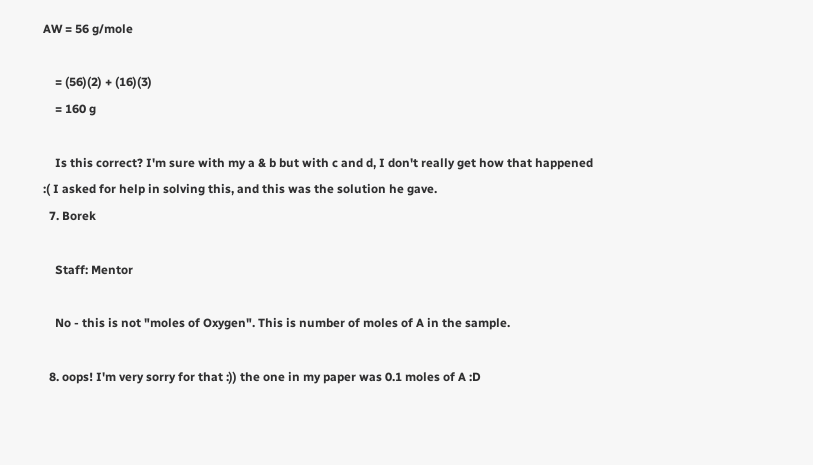AW = 56 g/mole

    = (56)(2) + (16)(3)
    = 160 g

    Is this correct? I'm sure with my a & b but with c and d, I don't really get how that happened :( I asked for help in solving this, and this was the solution he gave.
  7. Borek

    Staff: Mentor

    No - this is not "moles of Oxygen". This is number of moles of A in the sample.

  8. oops! I'm very sorry for that :)) the one in my paper was 0.1 moles of A :D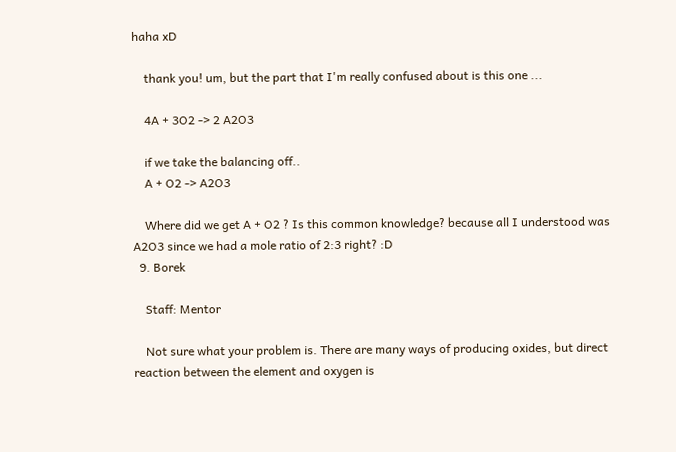haha xD

    thank you! um, but the part that I'm really confused about is this one ...

    4A + 3O2 -> 2 A2O3

    if we take the balancing off..
    A + O2 -> A2O3

    Where did we get A + O2 ? Is this common knowledge? because all I understood was A2O3 since we had a mole ratio of 2:3 right? :D
  9. Borek

    Staff: Mentor

    Not sure what your problem is. There are many ways of producing oxides, but direct reaction between the element and oxygen is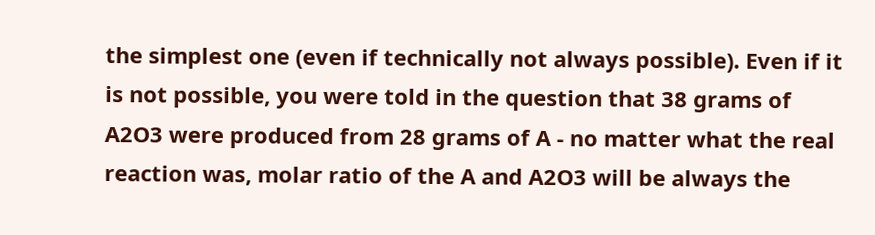the simplest one (even if technically not always possible). Even if it is not possible, you were told in the question that 38 grams of A2O3 were produced from 28 grams of A - no matter what the real reaction was, molar ratio of the A and A2O3 will be always the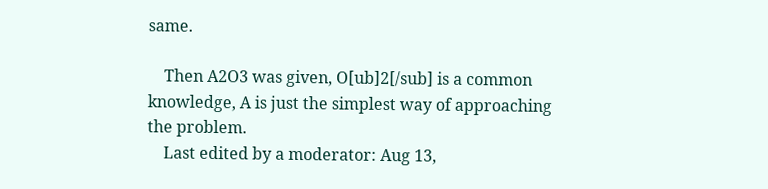same.

    Then A2O3 was given, O[ub]2[/sub] is a common knowledge, A is just the simplest way of approaching the problem.
    Last edited by a moderator: Aug 13,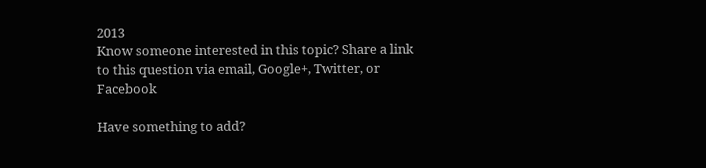2013
Know someone interested in this topic? Share a link to this question via email, Google+, Twitter, or Facebook

Have something to add?